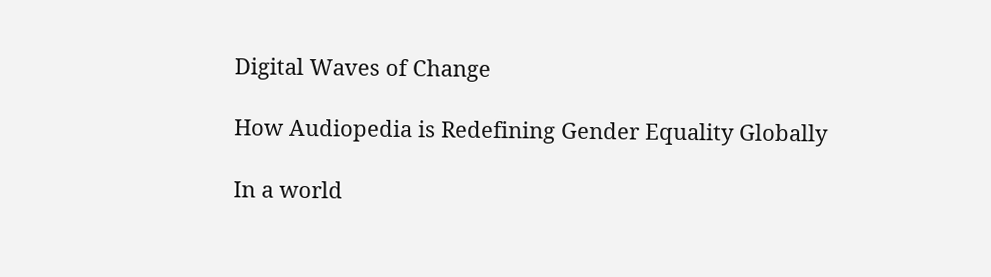Digital Waves of Change

How Audiopedia is Redefining Gender Equality Globally

In a world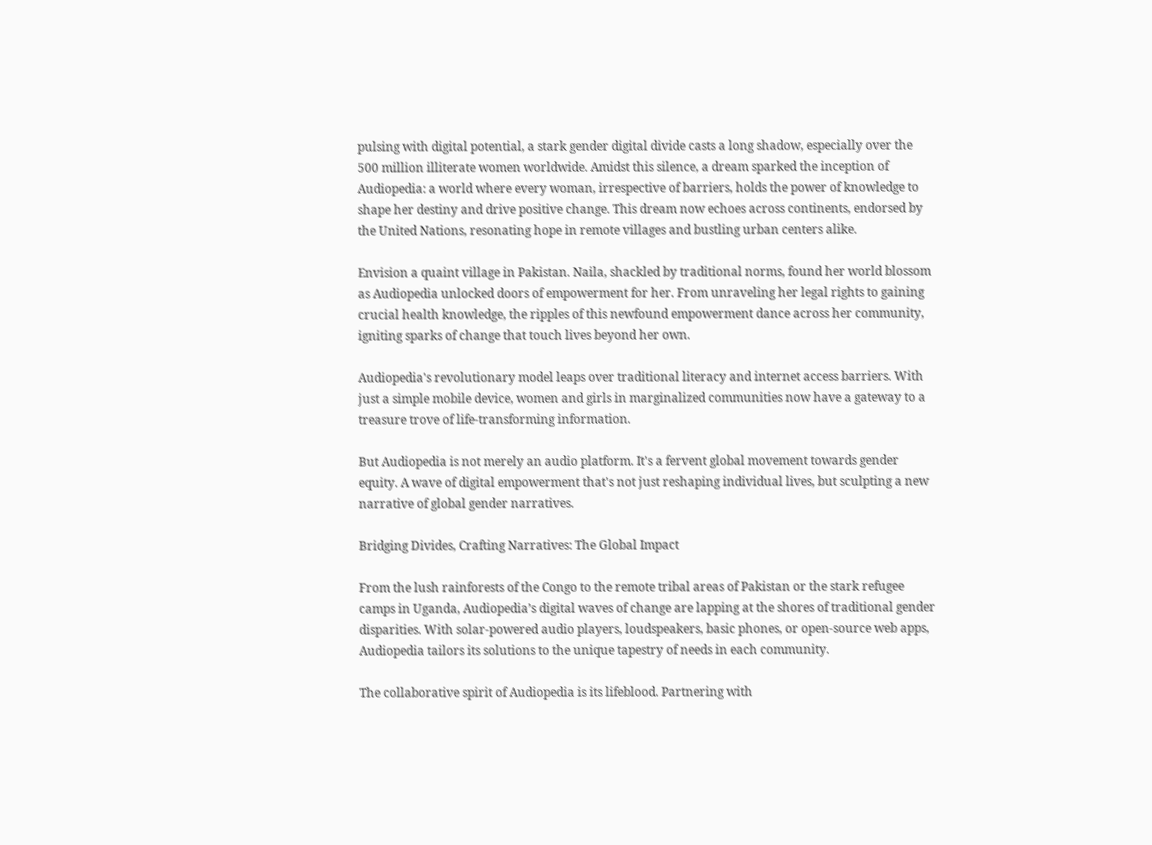pulsing with digital potential, a stark gender digital divide casts a long shadow, especially over the 500 million illiterate women worldwide. Amidst this silence, a dream sparked the inception of Audiopedia: a world where every woman, irrespective of barriers, holds the power of knowledge to shape her destiny and drive positive change. This dream now echoes across continents, endorsed by the United Nations, resonating hope in remote villages and bustling urban centers alike.

Envision a quaint village in Pakistan. Naila, shackled by traditional norms, found her world blossom as Audiopedia unlocked doors of empowerment for her. From unraveling her legal rights to gaining crucial health knowledge, the ripples of this newfound empowerment dance across her community, igniting sparks of change that touch lives beyond her own.

Audiopedia's revolutionary model leaps over traditional literacy and internet access barriers. With just a simple mobile device, women and girls in marginalized communities now have a gateway to a treasure trove of life-transforming information.

But Audiopedia is not merely an audio platform. It's a fervent global movement towards gender equity. A wave of digital empowerment that's not just reshaping individual lives, but sculpting a new narrative of global gender narratives.

Bridging Divides, Crafting Narratives: The Global Impact

From the lush rainforests of the Congo to the remote tribal areas of Pakistan or the stark refugee camps in Uganda, Audiopedia’s digital waves of change are lapping at the shores of traditional gender disparities. With solar-powered audio players, loudspeakers, basic phones, or open-source web apps, Audiopedia tailors its solutions to the unique tapestry of needs in each community.

The collaborative spirit of Audiopedia is its lifeblood. Partnering with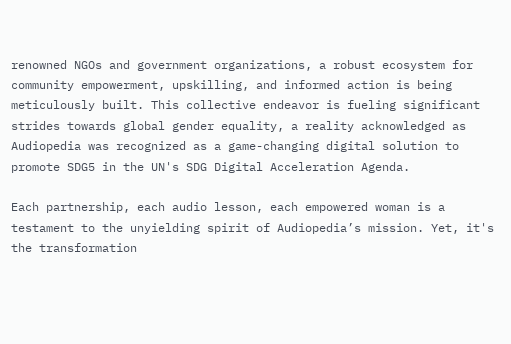renowned NGOs and government organizations, a robust ecosystem for community empowerment, upskilling, and informed action is being meticulously built. This collective endeavor is fueling significant strides towards global gender equality, a reality acknowledged as Audiopedia was recognized as a game-changing digital solution to promote SDG5 in the UN's SDG Digital Acceleration Agenda.

Each partnership, each audio lesson, each empowered woman is a testament to the unyielding spirit of Audiopedia’s mission. Yet, it's the transformation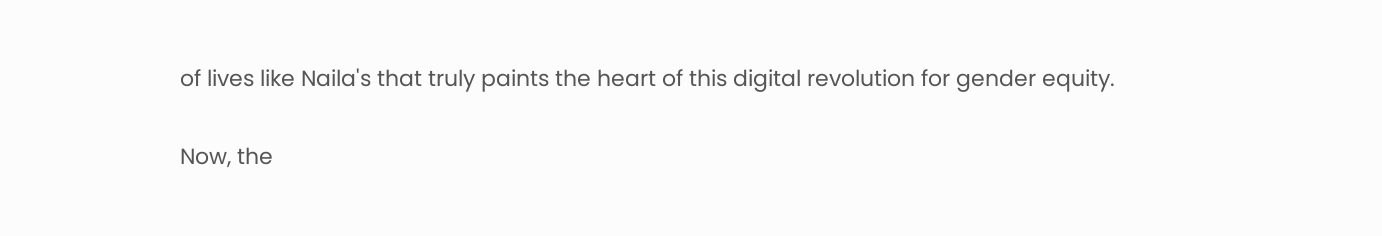of lives like Naila's that truly paints the heart of this digital revolution for gender equity.

Now, the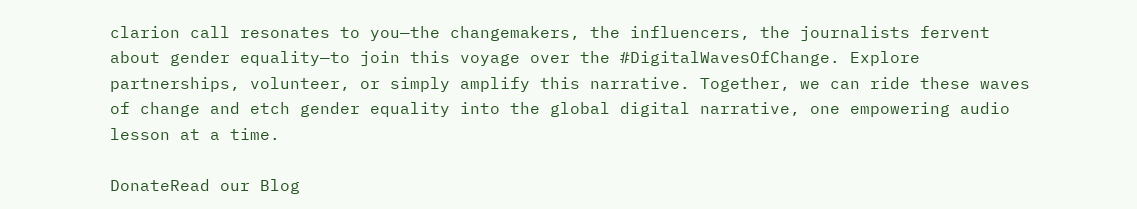clarion call resonates to you—the changemakers, the influencers, the journalists fervent about gender equality—to join this voyage over the #DigitalWavesOfChange. Explore partnerships, volunteer, or simply amplify this narrative. Together, we can ride these waves of change and etch gender equality into the global digital narrative, one empowering audio lesson at a time.

DonateRead our Blog